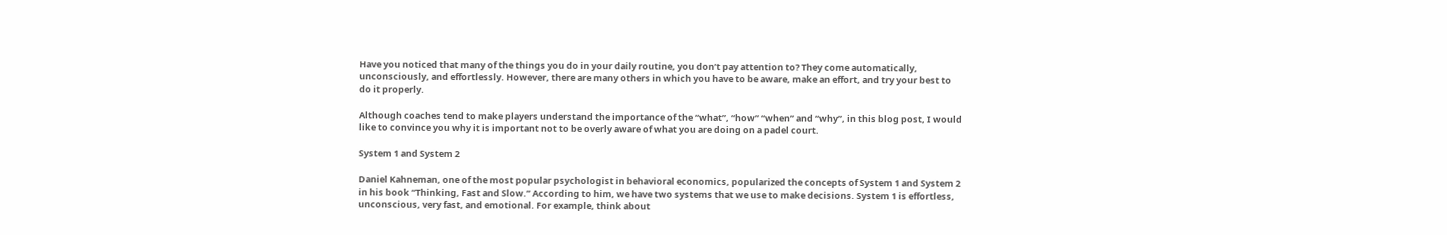Have you noticed that many of the things you do in your daily routine, you don’t pay attention to? They come automatically, unconsciously, and effortlessly. However, there are many others in which you have to be aware, make an effort, and try your best to do it properly.

Although coaches tend to make players understand the importance of the “what”, “how” “when” and “why”, in this blog post, I would like to convince you why it is important not to be overly aware of what you are doing on a padel court.

System 1 and System 2

Daniel Kahneman, one of the most popular psychologist in behavioral economics, popularized the concepts of System 1 and System 2 in his book “Thinking, Fast and Slow.” According to him, we have two systems that we use to make decisions. System 1 is effortless, unconscious, very fast, and emotional. For example, think about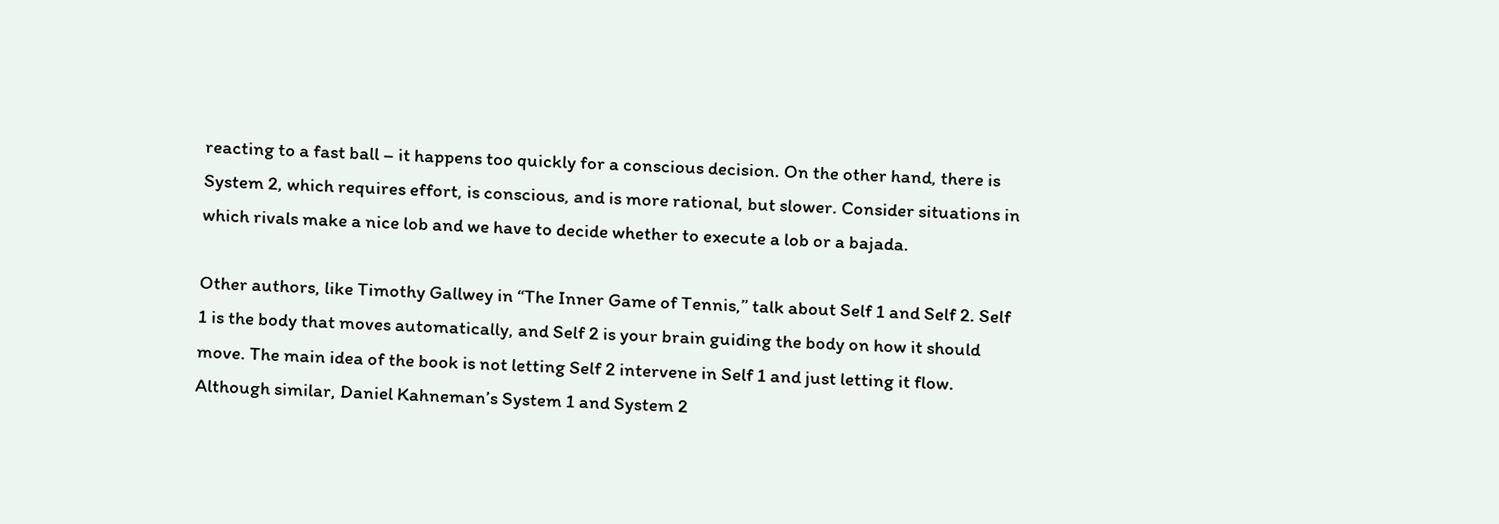reacting to a fast ball – it happens too quickly for a conscious decision. On the other hand, there is System 2, which requires effort, is conscious, and is more rational, but slower. Consider situations in which rivals make a nice lob and we have to decide whether to execute a lob or a bajada.

Other authors, like Timothy Gallwey in “The Inner Game of Tennis,” talk about Self 1 and Self 2. Self 1 is the body that moves automatically, and Self 2 is your brain guiding the body on how it should move. The main idea of the book is not letting Self 2 intervene in Self 1 and just letting it flow. Although similar, Daniel Kahneman’s System 1 and System 2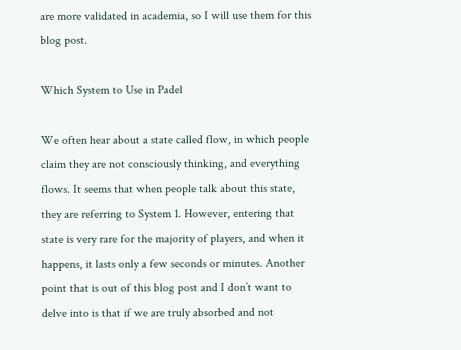are more validated in academia, so I will use them for this blog post.

Which System to Use in Padel

We often hear about a state called flow, in which people claim they are not consciously thinking, and everything flows. It seems that when people talk about this state, they are referring to System 1. However, entering that state is very rare for the majority of players, and when it happens, it lasts only a few seconds or minutes. Another point that is out of this blog post and I don’t want to delve into is that if we are truly absorbed and not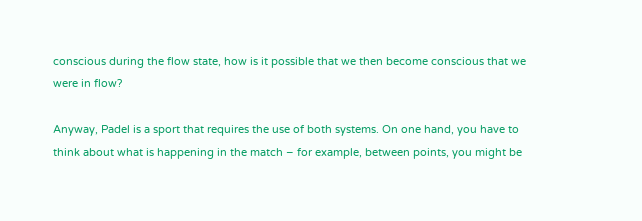conscious during the flow state, how is it possible that we then become conscious that we were in flow?

Anyway, Padel is a sport that requires the use of both systems. On one hand, you have to think about what is happening in the match – for example, between points, you might be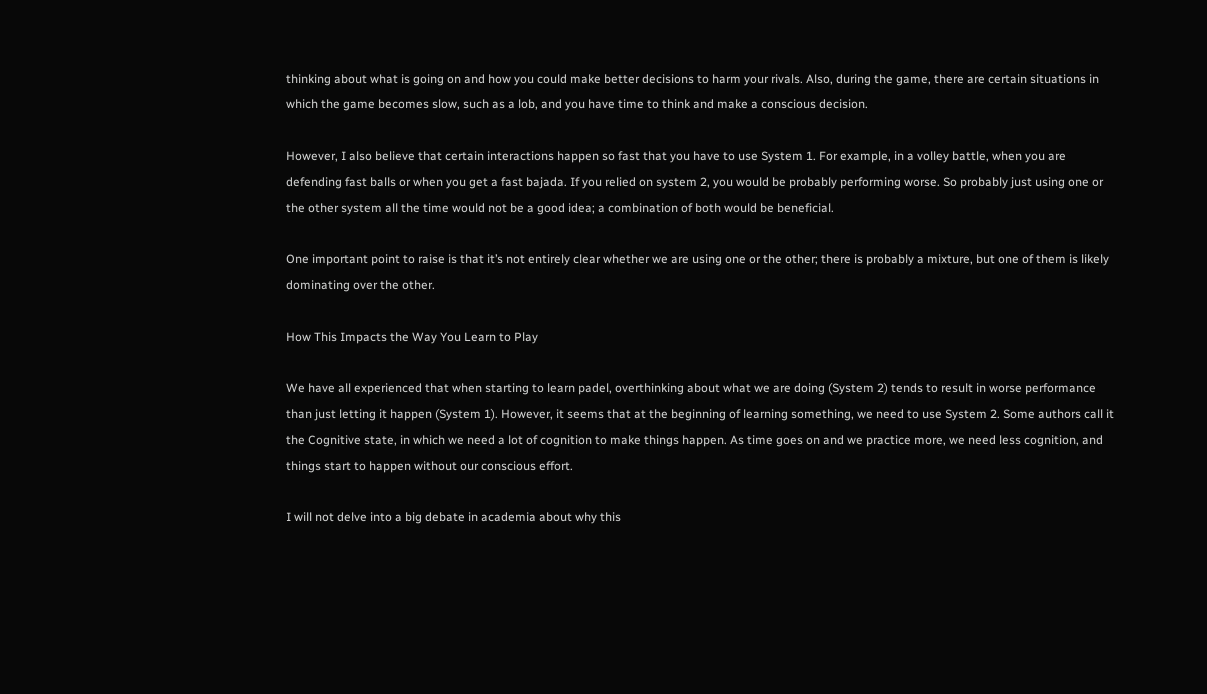thinking about what is going on and how you could make better decisions to harm your rivals. Also, during the game, there are certain situations in which the game becomes slow, such as a lob, and you have time to think and make a conscious decision.

However, I also believe that certain interactions happen so fast that you have to use System 1. For example, in a volley battle, when you are defending fast balls or when you get a fast bajada. If you relied on system 2, you would be probably performing worse. So probably just using one or the other system all the time would not be a good idea; a combination of both would be beneficial.

One important point to raise is that it’s not entirely clear whether we are using one or the other; there is probably a mixture, but one of them is likely dominating over the other.

How This Impacts the Way You Learn to Play

We have all experienced that when starting to learn padel, overthinking about what we are doing (System 2) tends to result in worse performance than just letting it happen (System 1). However, it seems that at the beginning of learning something, we need to use System 2. Some authors call it the Cognitive state, in which we need a lot of cognition to make things happen. As time goes on and we practice more, we need less cognition, and things start to happen without our conscious effort.

I will not delve into a big debate in academia about why this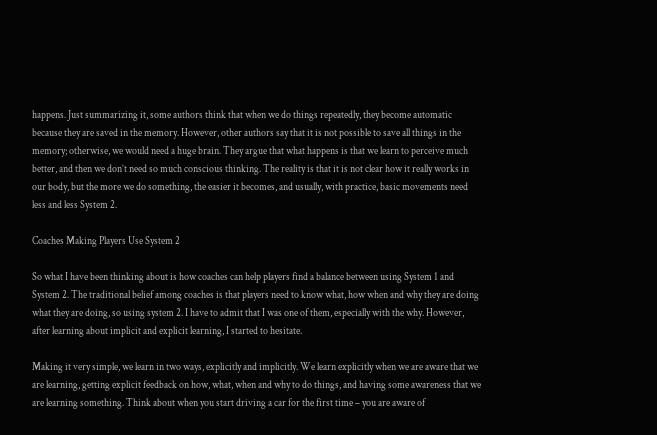happens. Just summarizing it, some authors think that when we do things repeatedly, they become automatic because they are saved in the memory. However, other authors say that it is not possible to save all things in the memory; otherwise, we would need a huge brain. They argue that what happens is that we learn to perceive much better, and then we don’t need so much conscious thinking. The reality is that it is not clear how it really works in our body, but the more we do something, the easier it becomes, and usually, with practice, basic movements need less and less System 2.

Coaches Making Players Use System 2

So what I have been thinking about is how coaches can help players find a balance between using System 1 and System 2. The traditional belief among coaches is that players need to know what, how when and why they are doing what they are doing, so using system 2. I have to admit that I was one of them, especially with the why. However, after learning about implicit and explicit learning, I started to hesitate.

Making it very simple, we learn in two ways, explicitly and implicitly. We learn explicitly when we are aware that we are learning, getting explicit feedback on how, what, when and why to do things, and having some awareness that we are learning something. Think about when you start driving a car for the first time – you are aware of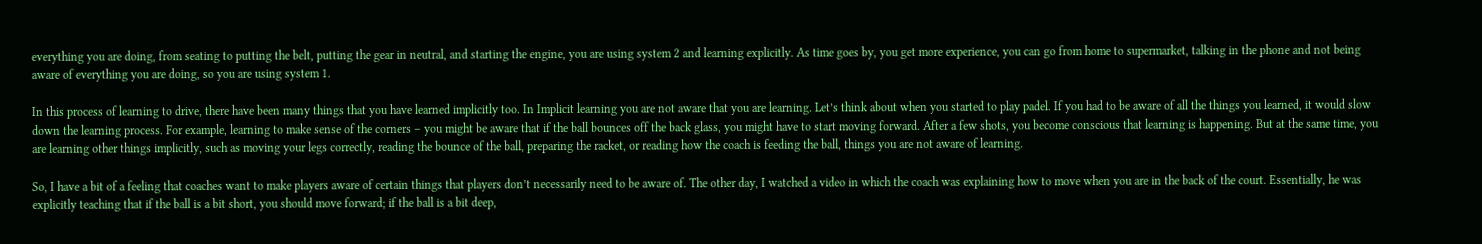everything you are doing, from seating to putting the belt, putting the gear in neutral, and starting the engine, you are using system 2 and learning explicitly. As time goes by, you get more experience, you can go from home to supermarket, talking in the phone and not being aware of everything you are doing, so you are using system 1.

In this process of learning to drive, there have been many things that you have learned implicitly too. In Implicit learning you are not aware that you are learning. Let’s think about when you started to play padel. If you had to be aware of all the things you learned, it would slow down the learning process. For example, learning to make sense of the corners – you might be aware that if the ball bounces off the back glass, you might have to start moving forward. After a few shots, you become conscious that learning is happening. But at the same time, you are learning other things implicitly, such as moving your legs correctly, reading the bounce of the ball, preparing the racket, or reading how the coach is feeding the ball, things you are not aware of learning.

So, I have a bit of a feeling that coaches want to make players aware of certain things that players don’t necessarily need to be aware of. The other day, I watched a video in which the coach was explaining how to move when you are in the back of the court. Essentially, he was explicitly teaching that if the ball is a bit short, you should move forward; if the ball is a bit deep,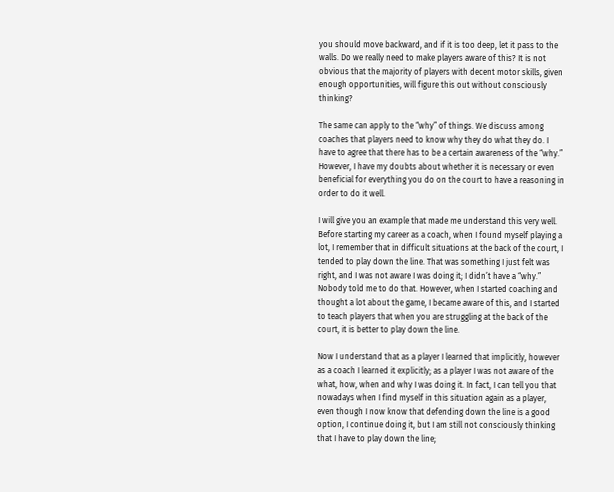you should move backward, and if it is too deep, let it pass to the walls. Do we really need to make players aware of this? It is not obvious that the majority of players with decent motor skills, given enough opportunities, will figure this out without consciously thinking?

The same can apply to the “why” of things. We discuss among coaches that players need to know why they do what they do. I have to agree that there has to be a certain awareness of the “why.” However, I have my doubts about whether it is necessary or even beneficial for everything you do on the court to have a reasoning in order to do it well.

I will give you an example that made me understand this very well. Before starting my career as a coach, when I found myself playing a lot, I remember that in difficult situations at the back of the court, I tended to play down the line. That was something I just felt was right, and I was not aware I was doing it; I didn’t have a “why.” Nobody told me to do that. However, when I started coaching and thought a lot about the game, I became aware of this, and I started to teach players that when you are struggling at the back of the court, it is better to play down the line.

Now I understand that as a player I learned that implicitly, however as a coach I learned it explicitly; as a player I was not aware of the what, how, when and why I was doing it. In fact, I can tell you that nowadays when I find myself in this situation again as a player, even though I now know that defending down the line is a good option, I continue doing it, but I am still not consciously thinking that I have to play down the line;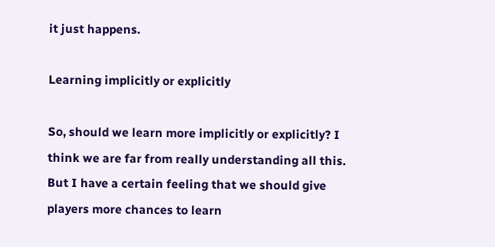it just happens.

Learning implicitly or explicitly

So, should we learn more implicitly or explicitly? I think we are far from really understanding all this. But I have a certain feeling that we should give players more chances to learn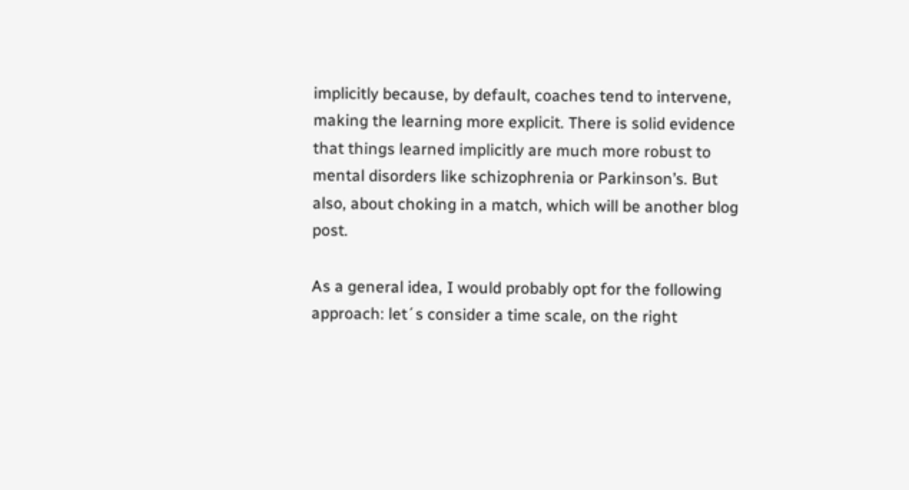implicitly because, by default, coaches tend to intervene, making the learning more explicit. There is solid evidence that things learned implicitly are much more robust to mental disorders like schizophrenia or Parkinson’s. But also, about choking in a match, which will be another blog post.

As a general idea, I would probably opt for the following approach: let´s consider a time scale, on the right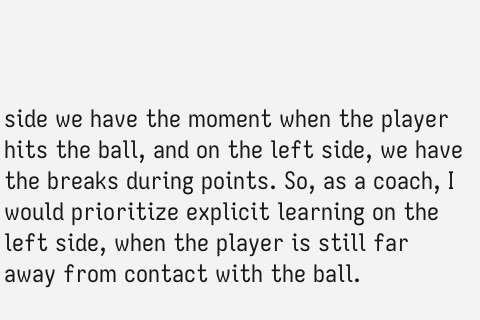side we have the moment when the player hits the ball, and on the left side, we have the breaks during points. So, as a coach, I would prioritize explicit learning on the left side, when the player is still far away from contact with the ball.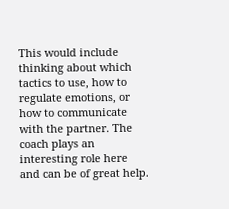This would include thinking about which tactics to use, how to regulate emotions, or how to communicate with the partner. The coach plays an interesting role here and can be of great help.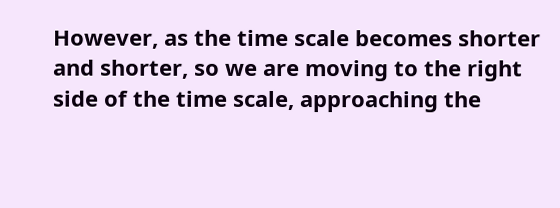However, as the time scale becomes shorter and shorter, so we are moving to the right side of the time scale, approaching the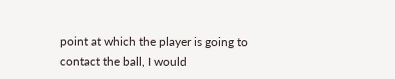point at which the player is going to contact the ball, I would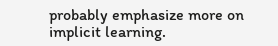probably emphasize more on implicit learning.